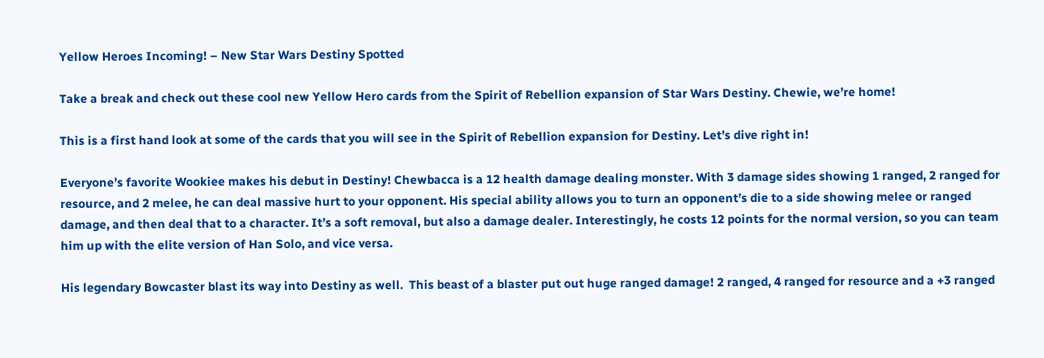Yellow Heroes Incoming! – New Star Wars Destiny Spotted

Take a break and check out these cool new Yellow Hero cards from the Spirit of Rebellion expansion of Star Wars Destiny. Chewie, we’re home!

This is a first hand look at some of the cards that you will see in the Spirit of Rebellion expansion for Destiny. Let’s dive right in!

Everyone’s favorite Wookiee makes his debut in Destiny! Chewbacca is a 12 health damage dealing monster. With 3 damage sides showing 1 ranged, 2 ranged for resource, and 2 melee, he can deal massive hurt to your opponent. His special ability allows you to turn an opponent’s die to a side showing melee or ranged damage, and then deal that to a character. It’s a soft removal, but also a damage dealer. Interestingly, he costs 12 points for the normal version, so you can team him up with the elite version of Han Solo, and vice versa.

His legendary Bowcaster blast its way into Destiny as well.  This beast of a blaster put out huge ranged damage! 2 ranged, 4 ranged for resource and a +3 ranged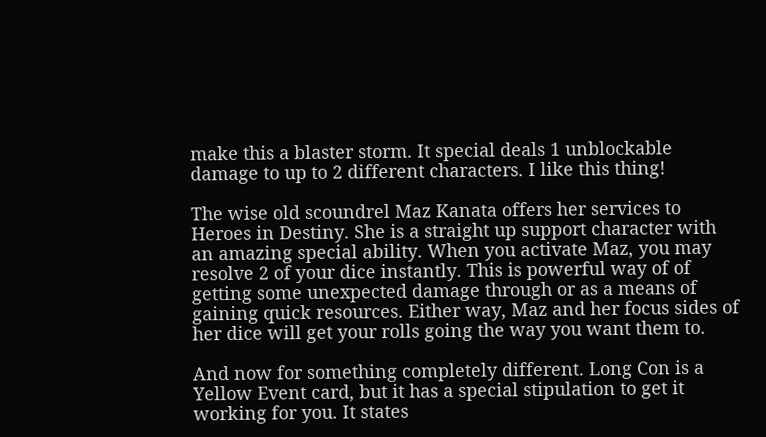make this a blaster storm. It special deals 1 unblockable damage to up to 2 different characters. I like this thing!

The wise old scoundrel Maz Kanata offers her services to Heroes in Destiny. She is a straight up support character with an amazing special ability. When you activate Maz, you may resolve 2 of your dice instantly. This is powerful way of of getting some unexpected damage through or as a means of gaining quick resources. Either way, Maz and her focus sides of her dice will get your rolls going the way you want them to.

And now for something completely different. Long Con is a Yellow Event card, but it has a special stipulation to get it working for you. It states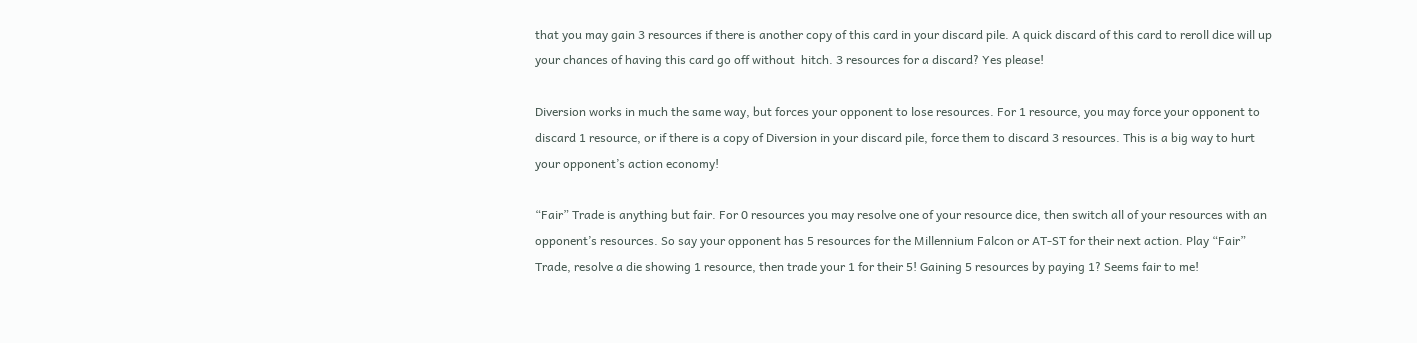that you may gain 3 resources if there is another copy of this card in your discard pile. A quick discard of this card to reroll dice will up your chances of having this card go off without  hitch. 3 resources for a discard? Yes please!

Diversion works in much the same way, but forces your opponent to lose resources. For 1 resource, you may force your opponent to discard 1 resource, or if there is a copy of Diversion in your discard pile, force them to discard 3 resources. This is a big way to hurt your opponent’s action economy!

“Fair” Trade is anything but fair. For 0 resources you may resolve one of your resource dice, then switch all of your resources with an opponent’s resources. So say your opponent has 5 resources for the Millennium Falcon or AT-ST for their next action. Play “Fair” Trade, resolve a die showing 1 resource, then trade your 1 for their 5! Gaining 5 resources by paying 1? Seems fair to me!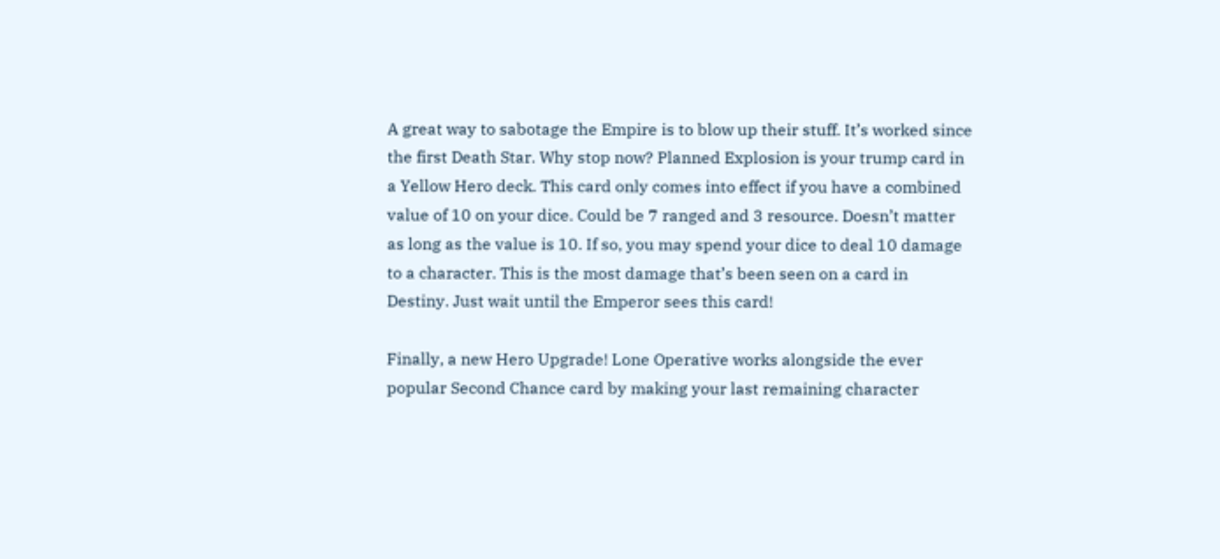A great way to sabotage the Empire is to blow up their stuff. It’s worked since the first Death Star. Why stop now? Planned Explosion is your trump card in a Yellow Hero deck. This card only comes into effect if you have a combined value of 10 on your dice. Could be 7 ranged and 3 resource. Doesn’t matter as long as the value is 10. If so, you may spend your dice to deal 10 damage to a character. This is the most damage that’s been seen on a card in Destiny. Just wait until the Emperor sees this card!

Finally, a new Hero Upgrade! Lone Operative works alongside the ever popular Second Chance card by making your last remaining character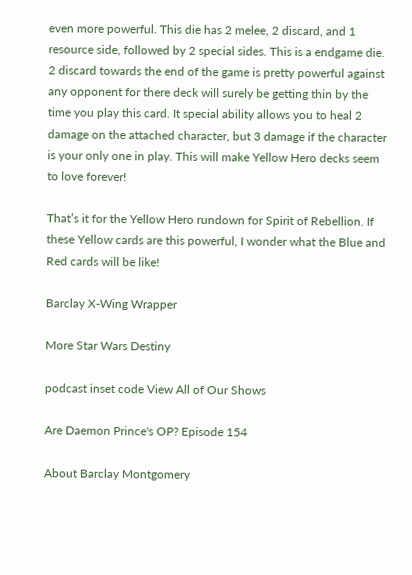even more powerful. This die has 2 melee, 2 discard, and 1 resource side, followed by 2 special sides. This is a endgame die. 2 discard towards the end of the game is pretty powerful against any opponent for there deck will surely be getting thin by the time you play this card. It special ability allows you to heal 2 damage on the attached character, but 3 damage if the character is your only one in play. This will make Yellow Hero decks seem to love forever!

That’s it for the Yellow Hero rundown for Spirit of Rebellion. If these Yellow cards are this powerful, I wonder what the Blue and Red cards will be like!

Barclay X-Wing Wrapper

More Star Wars Destiny

podcast inset code View All of Our Shows

Are Daemon Prince's OP? Episode 154

About Barclay Montgomery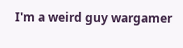I'm a weird guy wargamer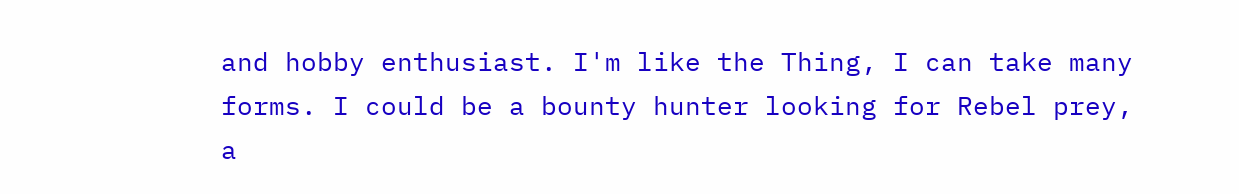and hobby enthusiast. I'm like the Thing, I can take many forms. I could be a bounty hunter looking for Rebel prey, a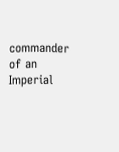commander of an Imperial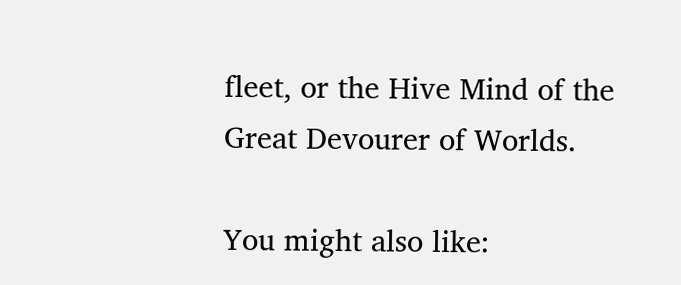fleet, or the Hive Mind of the Great Devourer of Worlds.

You might also like: